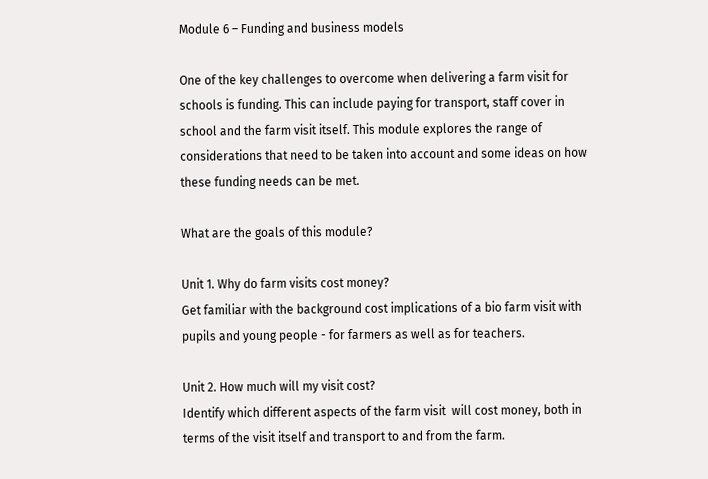Module 6 – Funding and business models

One of the key challenges to overcome when delivering a farm visit for schools is funding. This can include paying for transport, staff cover in school and the farm visit itself. This module explores the range of considerations that need to be taken into account and some ideas on how these funding needs can be met.

What are the goals of this module?

Unit 1. Why do farm visits cost money?
Get familiar with the background cost implications of a bio farm visit with pupils and young people - for farmers as well as for teachers.

Unit 2. How much will my visit cost?
Identify which different aspects of the farm visit  will cost money, both in terms of the visit itself and transport to and from the farm.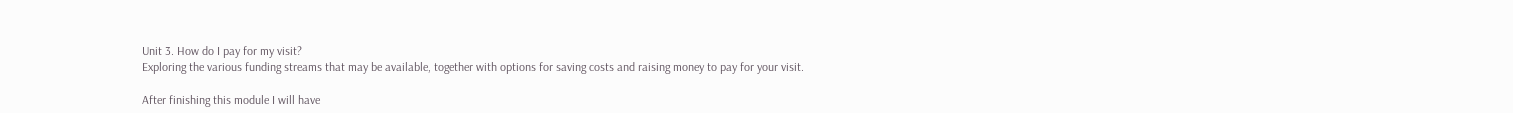Unit 3. How do I pay for my visit?
Exploring the various funding streams that may be available, together with options for saving costs and raising money to pay for your visit.

After finishing this module I will have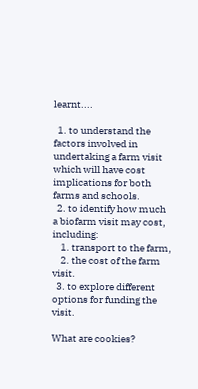learnt....

  1. to understand the factors involved in undertaking a farm visit which will have cost implications for both farms and schools.
  2. to identify how much a biofarm visit may cost, including:
    1. transport to the farm,
    2. the cost of the farm visit.
  3. to explore different options for funding the visit.

What are cookies?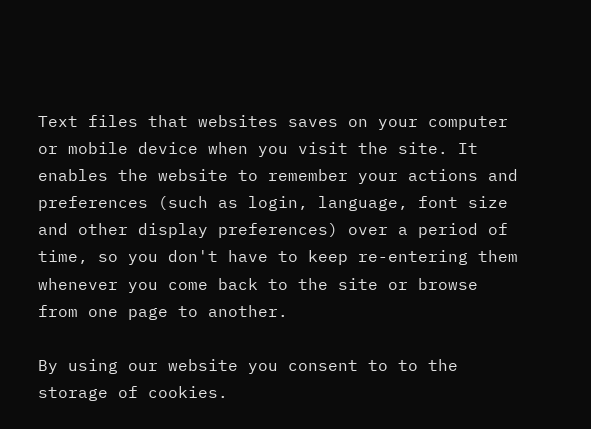Text files that websites saves on your computer or mobile device when you visit the site. It enables the website to remember your actions and preferences (such as login, language, font size and other display preferences) over a period of time, so you don't have to keep re-entering them whenever you come back to the site or browse from one page to another.

By using our website you consent to to the storage of cookies.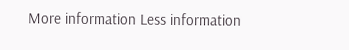More information Less information